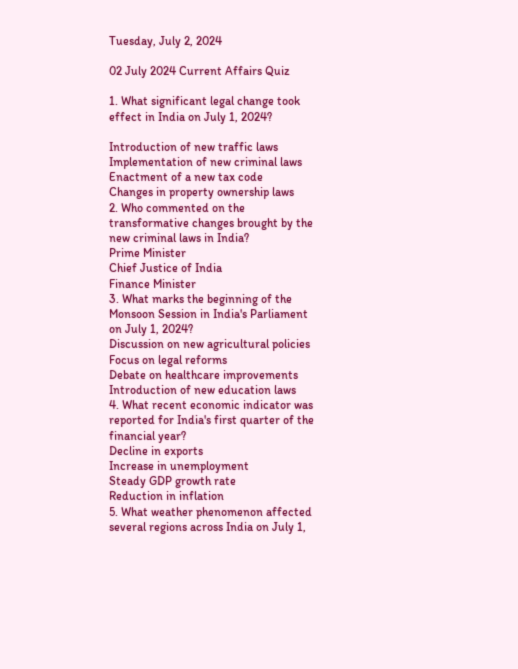Tuesday, July 2, 2024

02 July 2024 Current Affairs Quiz

1. What significant legal change took effect in India on July 1, 2024?

Introduction of new traffic laws
Implementation of new criminal laws
Enactment of a new tax code
Changes in property ownership laws
2. Who commented on the transformative changes brought by the new criminal laws in India?
Prime Minister
Chief Justice of India
Finance Minister
3. What marks the beginning of the Monsoon Session in India's Parliament on July 1, 2024?
Discussion on new agricultural policies
Focus on legal reforms
Debate on healthcare improvements
Introduction of new education laws
4. What recent economic indicator was reported for India's first quarter of the financial year?
Decline in exports
Increase in unemployment
Steady GDP growth rate
Reduction in inflation
5. What weather phenomenon affected several regions across India on July 1,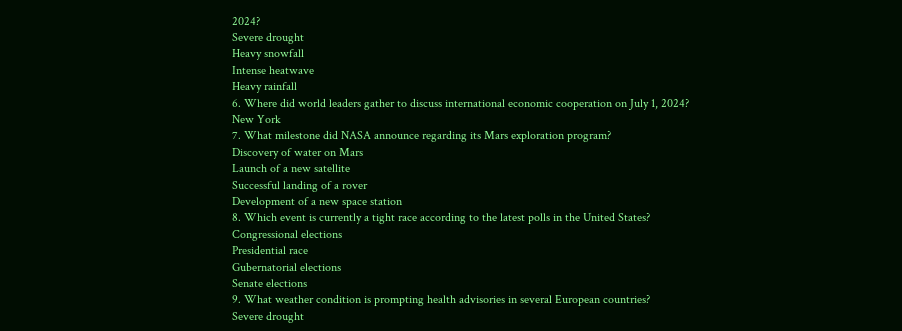2024?
Severe drought
Heavy snowfall
Intense heatwave
Heavy rainfall
6. Where did world leaders gather to discuss international economic cooperation on July 1, 2024?
New York
7. What milestone did NASA announce regarding its Mars exploration program?
Discovery of water on Mars
Launch of a new satellite
Successful landing of a rover
Development of a new space station
8. Which event is currently a tight race according to the latest polls in the United States?
Congressional elections
Presidential race
Gubernatorial elections
Senate elections
9. What weather condition is prompting health advisories in several European countries?
Severe drought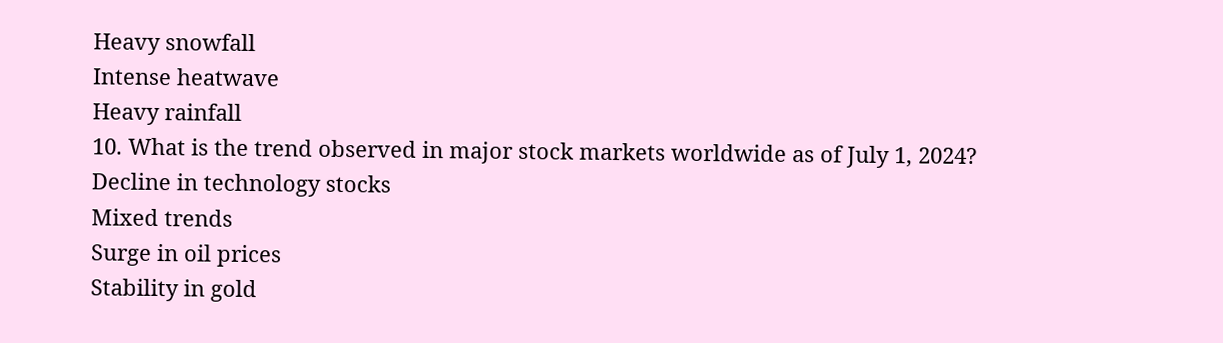Heavy snowfall
Intense heatwave
Heavy rainfall
10. What is the trend observed in major stock markets worldwide as of July 1, 2024?
Decline in technology stocks
Mixed trends
Surge in oil prices
Stability in gold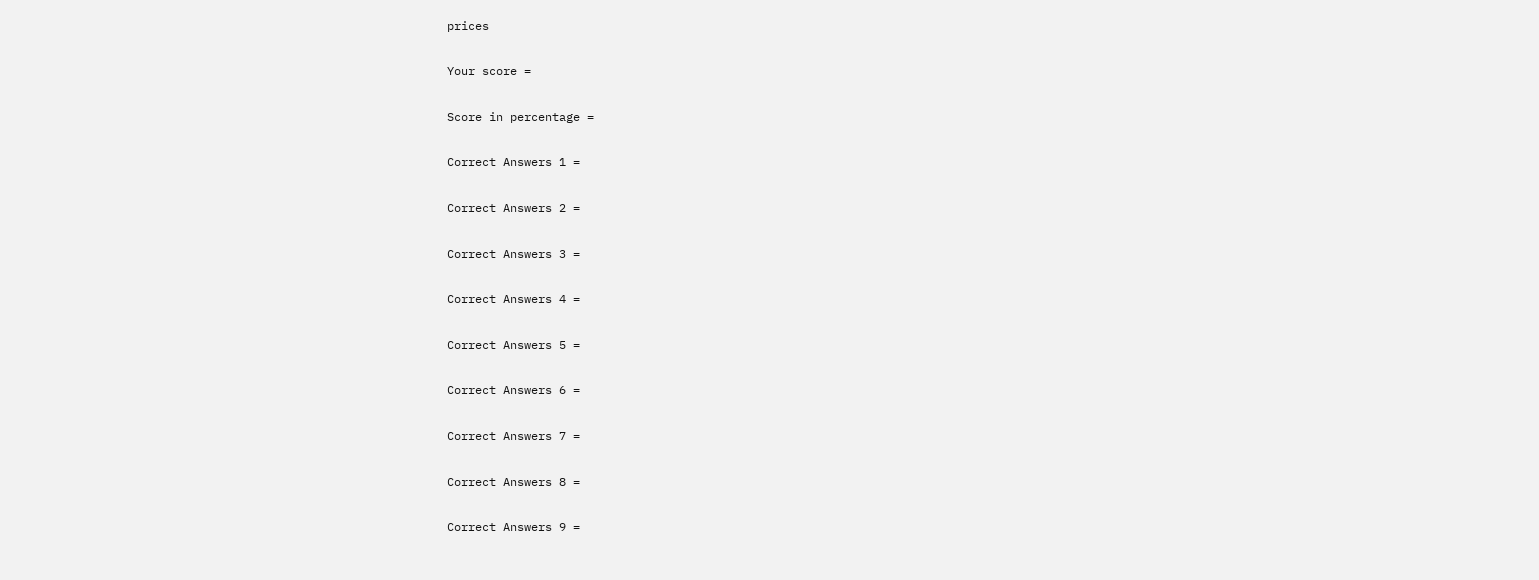prices

Your score =

Score in percentage =

Correct Answers 1 =

Correct Answers 2 =

Correct Answers 3 =

Correct Answers 4 =

Correct Answers 5 =

Correct Answers 6 =

Correct Answers 7 =

Correct Answers 8 =

Correct Answers 9 =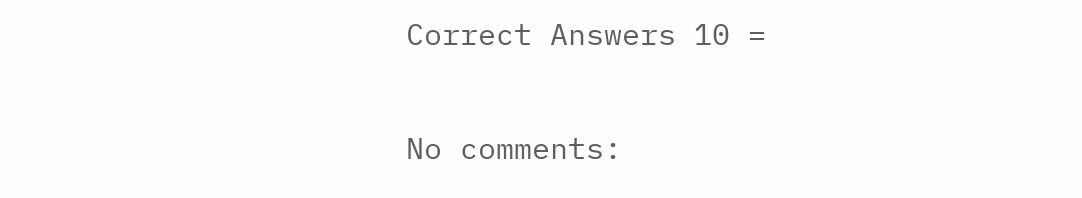Correct Answers 10 =

No comments: